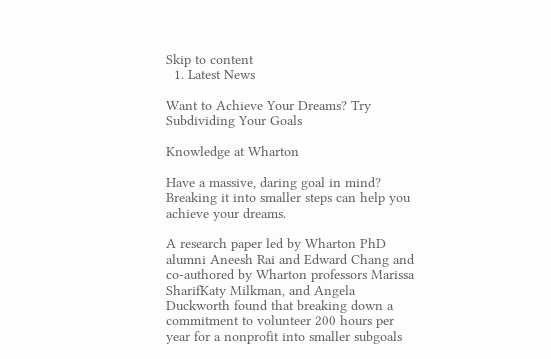Skip to content
  1. Latest News

Want to Achieve Your Dreams? Try Subdividing Your Goals

Knowledge at Wharton

Have a massive, daring goal in mind? Breaking it into smaller steps can help you achieve your dreams.

A research paper led by Wharton PhD alumni Aneesh Rai and Edward Chang and co-authored by Wharton professors Marissa SharifKaty Milkman, and Angela Duckworth found that breaking down a commitment to volunteer 200 hours per year for a nonprofit into smaller subgoals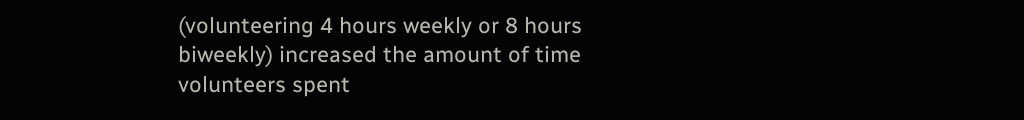(volunteering 4 hours weekly or 8 hours biweekly) increased the amount of time volunteers spent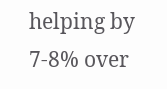helping by 7-8% over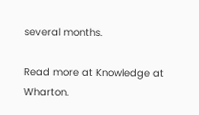several months.

Read more at Knowledge at Wharton.